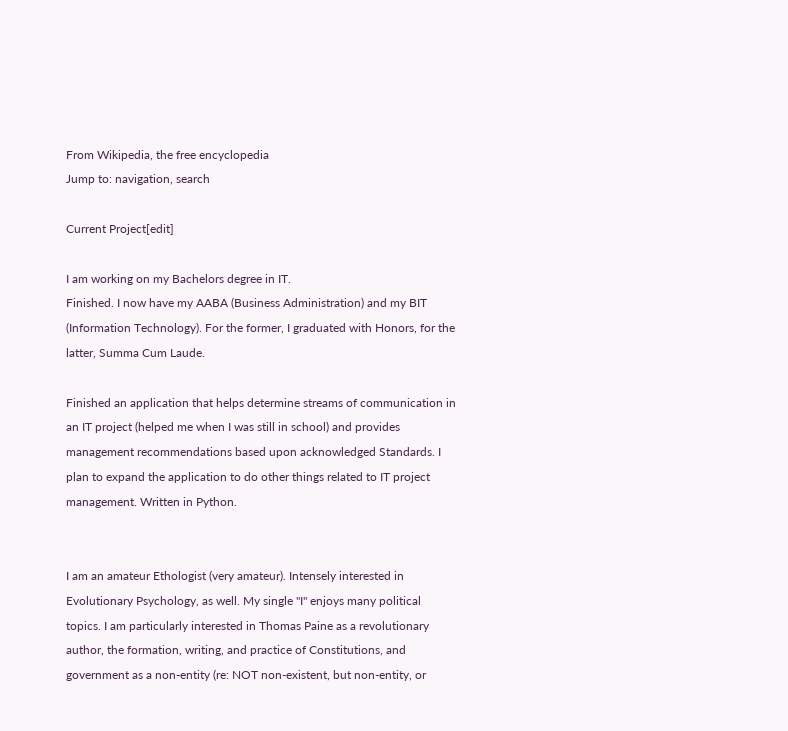From Wikipedia, the free encyclopedia
Jump to: navigation, search

Current Project[edit]

I am working on my Bachelors degree in IT.
Finished. I now have my AABA (Business Administration) and my BIT (Information Technology). For the former, I graduated with Honors, for the latter, Summa Cum Laude.

Finished an application that helps determine streams of communication in an IT project (helped me when I was still in school) and provides management recommendations based upon acknowledged Standards. I plan to expand the application to do other things related to IT project management. Written in Python.


I am an amateur Ethologist (very amateur). Intensely interested in Evolutionary Psychology, as well. My single "I" enjoys many political topics. I am particularly interested in Thomas Paine as a revolutionary author, the formation, writing, and practice of Constitutions, and government as a non-entity (re: NOT non-existent, but non-entity, or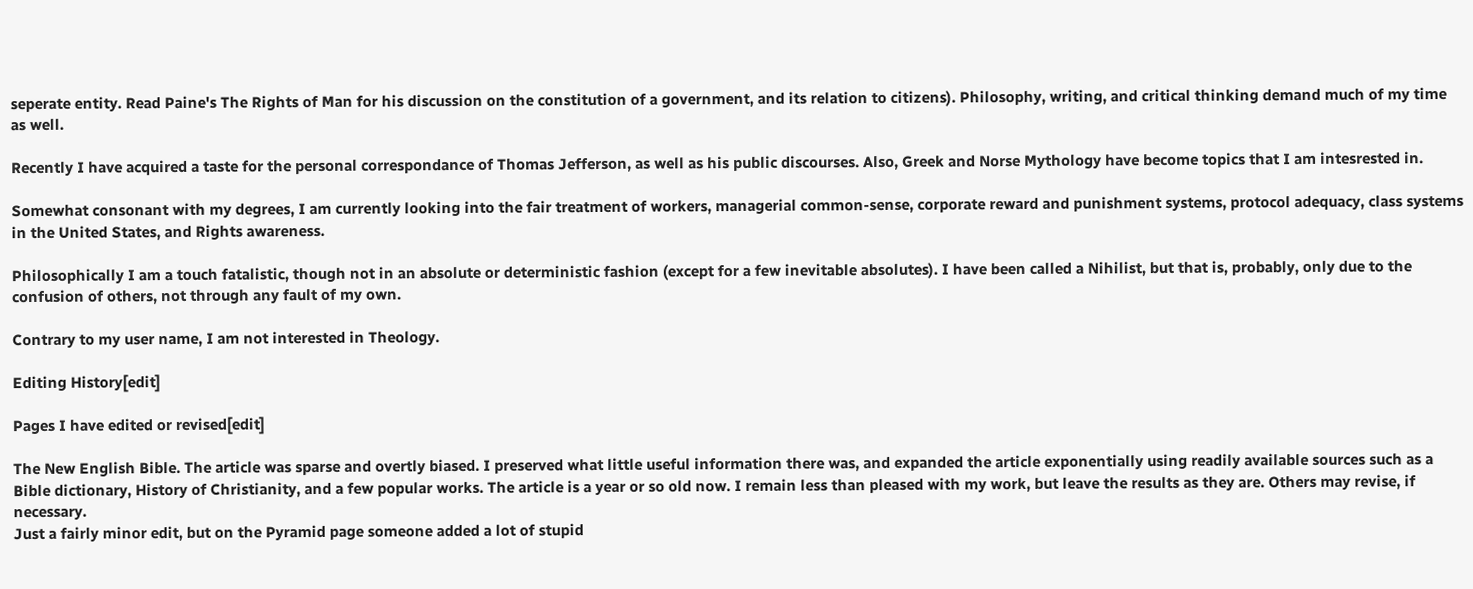seperate entity. Read Paine's The Rights of Man for his discussion on the constitution of a government, and its relation to citizens). Philosophy, writing, and critical thinking demand much of my time as well.

Recently I have acquired a taste for the personal correspondance of Thomas Jefferson, as well as his public discourses. Also, Greek and Norse Mythology have become topics that I am intesrested in.

Somewhat consonant with my degrees, I am currently looking into the fair treatment of workers, managerial common-sense, corporate reward and punishment systems, protocol adequacy, class systems in the United States, and Rights awareness.

Philosophically I am a touch fatalistic, though not in an absolute or deterministic fashion (except for a few inevitable absolutes). I have been called a Nihilist, but that is, probably, only due to the confusion of others, not through any fault of my own.

Contrary to my user name, I am not interested in Theology.

Editing History[edit]

Pages I have edited or revised[edit]

The New English Bible. The article was sparse and overtly biased. I preserved what little useful information there was, and expanded the article exponentially using readily available sources such as a Bible dictionary, History of Christianity, and a few popular works. The article is a year or so old now. I remain less than pleased with my work, but leave the results as they are. Others may revise, if necessary.
Just a fairly minor edit, but on the Pyramid page someone added a lot of stupid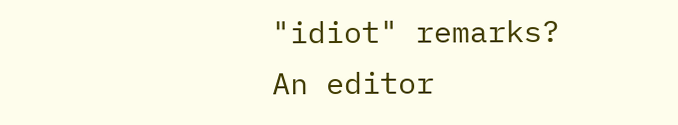"idiot" remarks? An editor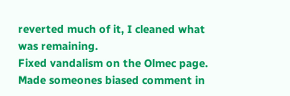reverted much of it, I cleaned what was remaining.
Fixed vandalism on the Olmec page.
Made someones biased comment in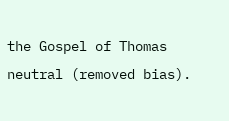the Gospel of Thomas neutral (removed bias).